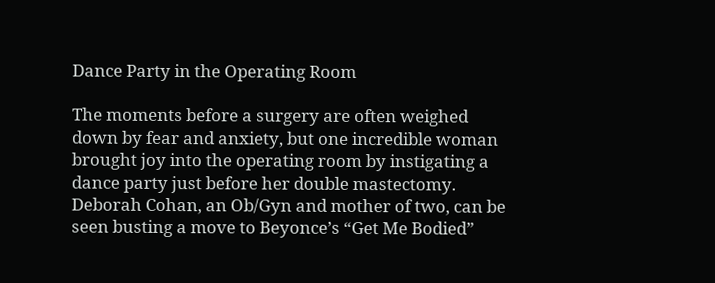Dance Party in the Operating Room

The moments before a surgery are often weighed down by fear and anxiety, but one incredible woman brought joy into the operating room by instigating a dance party just before her double mastectomy. Deborah Cohan, an Ob/Gyn and mother of two, can be seen busting a move to Beyonce’s “Get Me Bodied”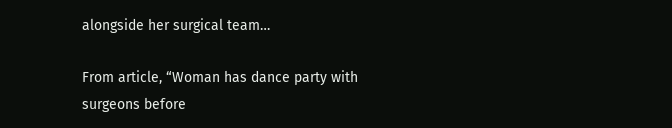alongside her surgical team…

From article, “Woman has dance party with surgeons before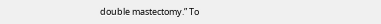double mastectomy.” To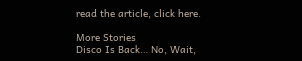read the article, click here.

More Stories
Disco Is Back… No, Wait,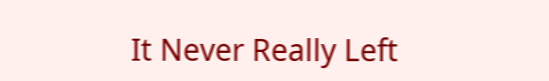It Never Really Left